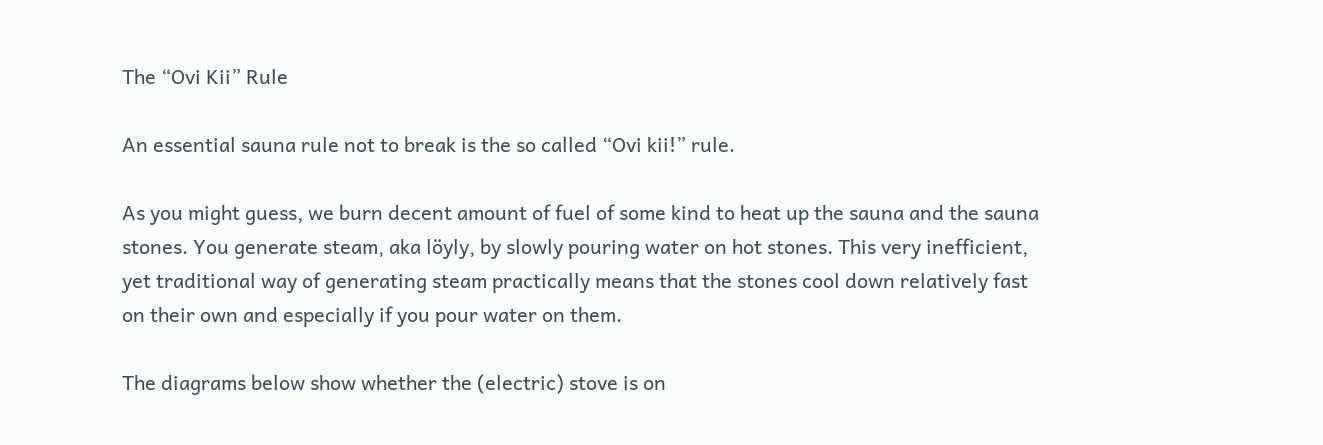The “Ovi Kii” Rule

An essential sauna rule not to break is the so called “Ovi kii!” rule.

As you might guess, we burn decent amount of fuel of some kind to heat up the sauna and the sauna stones. You generate steam, aka löyly, by slowly pouring water on hot stones. This very inefficient, yet traditional way of generating steam practically means that the stones cool down relatively fast on their own and especially if you pour water on them.

The diagrams below show whether the (electric) stove is on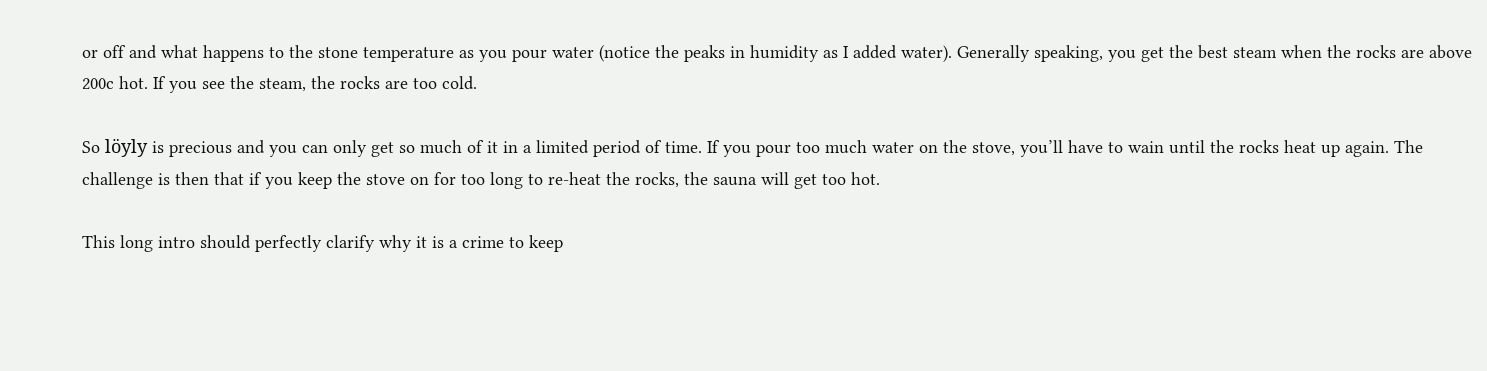or off and what happens to the stone temperature as you pour water (notice the peaks in humidity as I added water). Generally speaking, you get the best steam when the rocks are above 200c hot. If you see the steam, the rocks are too cold.

So löyly is precious and you can only get so much of it in a limited period of time. If you pour too much water on the stove, you’ll have to wain until the rocks heat up again. The challenge is then that if you keep the stove on for too long to re-heat the rocks, the sauna will get too hot.

This long intro should perfectly clarify why it is a crime to keep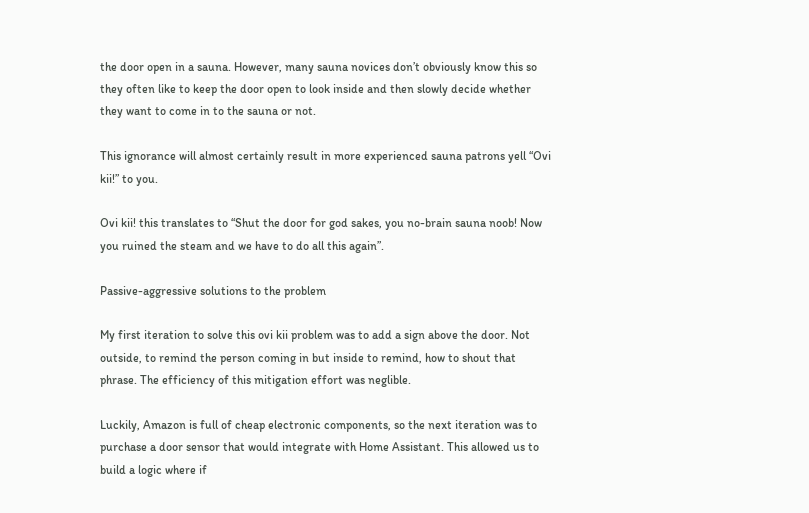the door open in a sauna. However, many sauna novices don’t obviously know this so they often like to keep the door open to look inside and then slowly decide whether they want to come in to the sauna or not.

This ignorance will almost certainly result in more experienced sauna patrons yell “Ovi kii!” to you.

Ovi kii! this translates to “Shut the door for god sakes, you no-brain sauna noob! Now you ruined the steam and we have to do all this again”.

Passive-aggressive solutions to the problem

My first iteration to solve this ovi kii problem was to add a sign above the door. Not outside, to remind the person coming in but inside to remind, how to shout that phrase. The efficiency of this mitigation effort was neglible.

Luckily, Amazon is full of cheap electronic components, so the next iteration was to purchase a door sensor that would integrate with Home Assistant. This allowed us to build a logic where if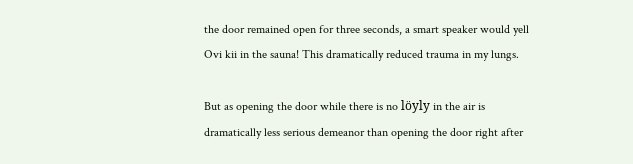the door remained open for three seconds, a smart speaker would yell Ovi kii in the sauna! This dramatically reduced trauma in my lungs.

But as opening the door while there is no löyly in the air is dramatically less serious demeanor than opening the door right after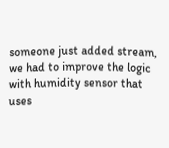someone just added stream, we had to improve the logic with humidity sensor that uses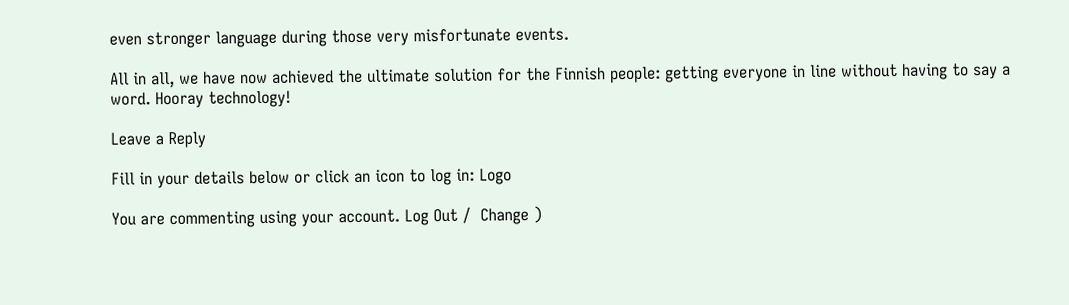even stronger language during those very misfortunate events.

All in all, we have now achieved the ultimate solution for the Finnish people: getting everyone in line without having to say a word. Hooray technology!

Leave a Reply

Fill in your details below or click an icon to log in: Logo

You are commenting using your account. Log Out /  Change )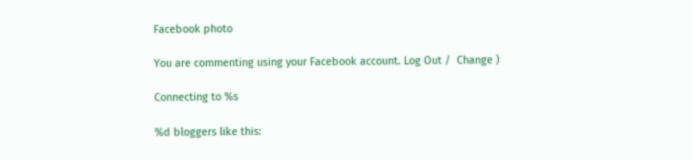Facebook photo

You are commenting using your Facebook account. Log Out /  Change )

Connecting to %s

%d bloggers like this: